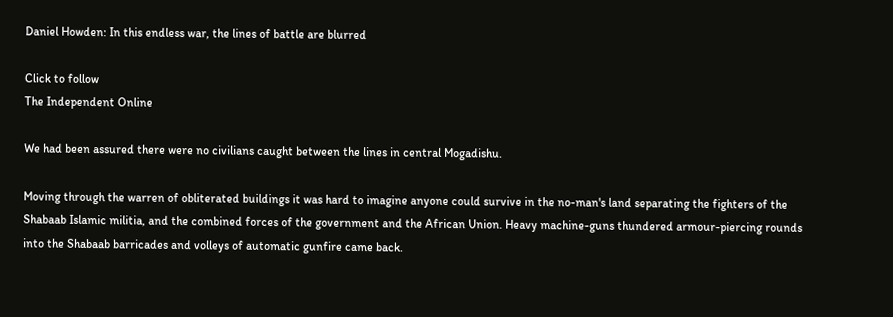Daniel Howden: In this endless war, the lines of battle are blurred

Click to follow
The Independent Online

We had been assured there were no civilians caught between the lines in central Mogadishu.

Moving through the warren of obliterated buildings it was hard to imagine anyone could survive in the no-man's land separating the fighters of the Shabaab Islamic militia, and the combined forces of the government and the African Union. Heavy machine-guns thundered armour-piercing rounds into the Shabaab barricades and volleys of automatic gunfire came back.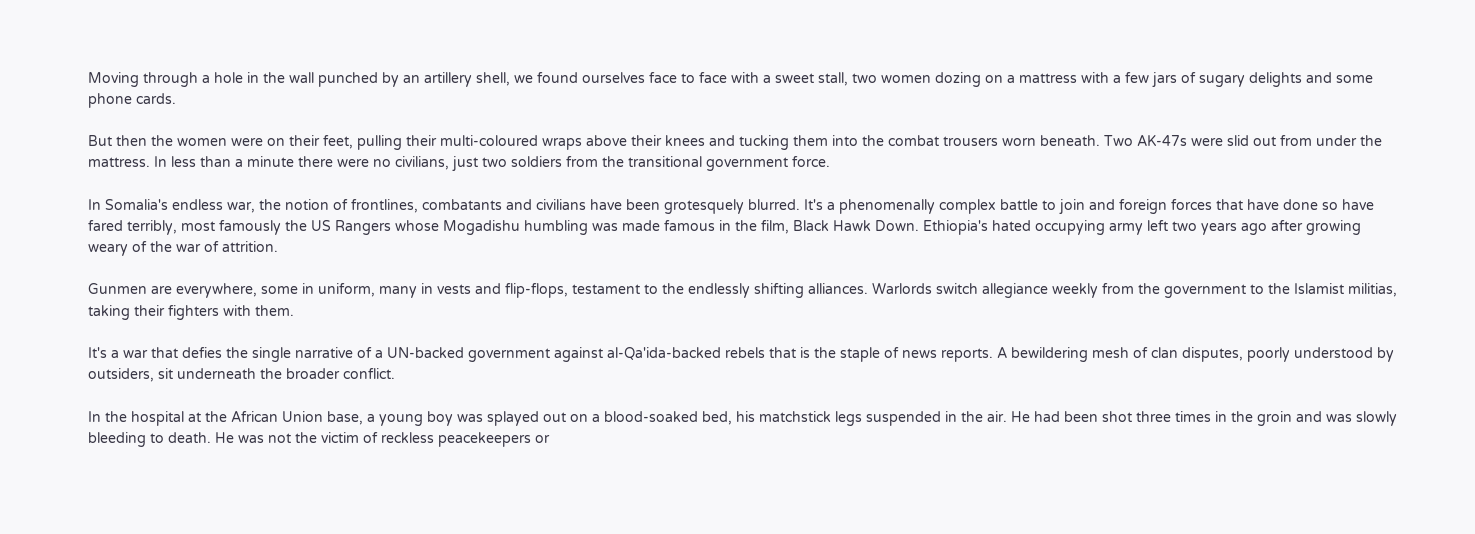Moving through a hole in the wall punched by an artillery shell, we found ourselves face to face with a sweet stall, two women dozing on a mattress with a few jars of sugary delights and some phone cards.

But then the women were on their feet, pulling their multi-coloured wraps above their knees and tucking them into the combat trousers worn beneath. Two AK-47s were slid out from under the mattress. In less than a minute there were no civilians, just two soldiers from the transitional government force.

In Somalia's endless war, the notion of frontlines, combatants and civilians have been grotesquely blurred. It's a phenomenally complex battle to join and foreign forces that have done so have fared terribly, most famously the US Rangers whose Mogadishu humbling was made famous in the film, Black Hawk Down. Ethiopia's hated occupying army left two years ago after growing weary of the war of attrition.

Gunmen are everywhere, some in uniform, many in vests and flip-flops, testament to the endlessly shifting alliances. Warlords switch allegiance weekly from the government to the Islamist militias, taking their fighters with them.

It's a war that defies the single narrative of a UN-backed government against al-Qa'ida-backed rebels that is the staple of news reports. A bewildering mesh of clan disputes, poorly understood by outsiders, sit underneath the broader conflict.

In the hospital at the African Union base, a young boy was splayed out on a blood-soaked bed, his matchstick legs suspended in the air. He had been shot three times in the groin and was slowly bleeding to death. He was not the victim of reckless peacekeepers or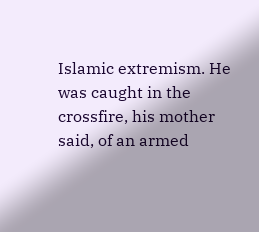Islamic extremism. He was caught in the crossfire, his mother said, of an armed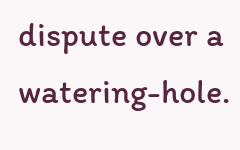dispute over a watering-hole.